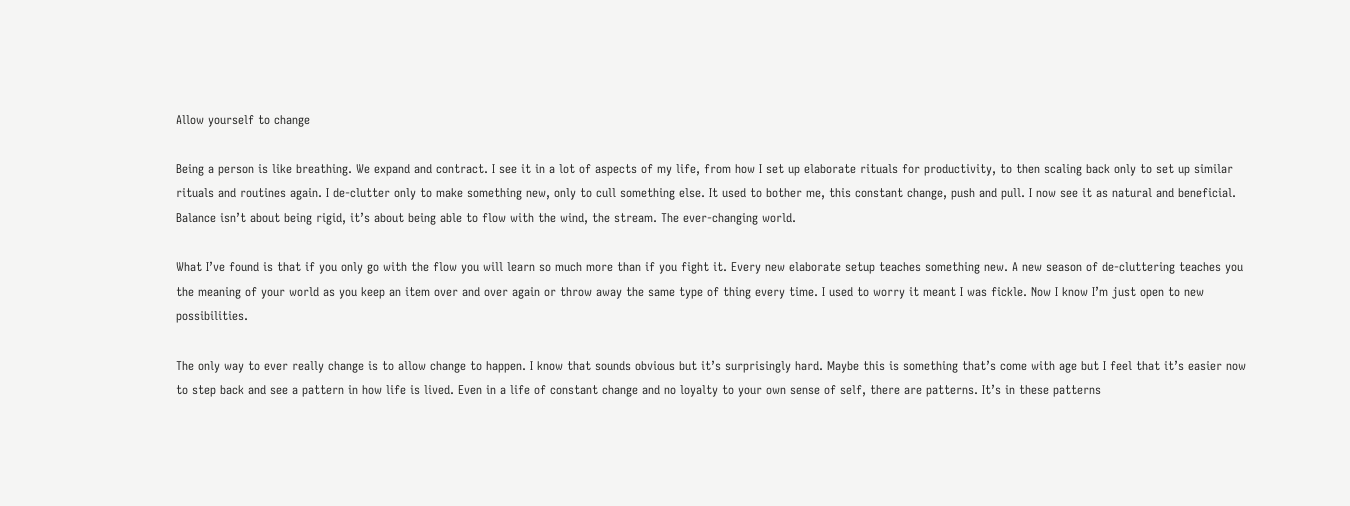Allow yourself to change

Being a person is like breathing. We expand and contract. I see it in a lot of aspects of my life, from how I set up elaborate rituals for productivity, to then scaling back only to set up similar rituals and routines again. I de-clutter only to make something new, only to cull something else. It used to bother me, this constant change, push and pull. I now see it as natural and beneficial. Balance isn’t about being rigid, it’s about being able to flow with the wind, the stream. The ever-changing world.

What I’ve found is that if you only go with the flow you will learn so much more than if you fight it. Every new elaborate setup teaches something new. A new season of de-cluttering teaches you the meaning of your world as you keep an item over and over again or throw away the same type of thing every time. I used to worry it meant I was fickle. Now I know I’m just open to new possibilities.

The only way to ever really change is to allow change to happen. I know that sounds obvious but it’s surprisingly hard. Maybe this is something that’s come with age but I feel that it’s easier now to step back and see a pattern in how life is lived. Even in a life of constant change and no loyalty to your own sense of self, there are patterns. It’s in these patterns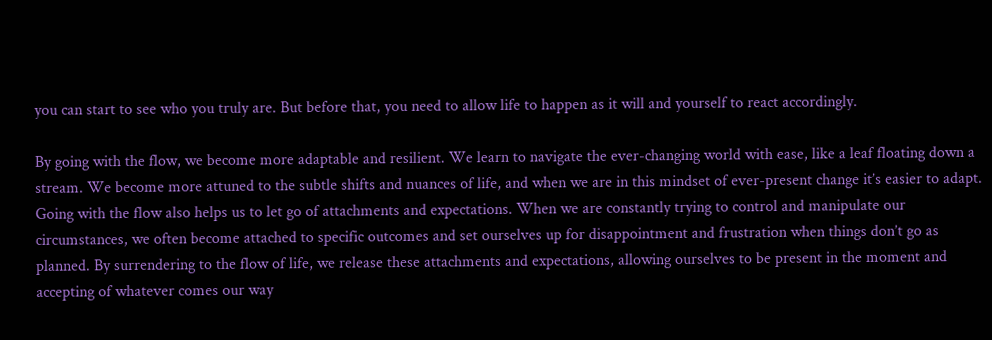you can start to see who you truly are. But before that, you need to allow life to happen as it will and yourself to react accordingly.

By going with the flow, we become more adaptable and resilient. We learn to navigate the ever-changing world with ease, like a leaf floating down a stream. We become more attuned to the subtle shifts and nuances of life, and when we are in this mindset of ever-present change it’s easier to adapt.
Going with the flow also helps us to let go of attachments and expectations. When we are constantly trying to control and manipulate our circumstances, we often become attached to specific outcomes and set ourselves up for disappointment and frustration when things don’t go as planned. By surrendering to the flow of life, we release these attachments and expectations, allowing ourselves to be present in the moment and accepting of whatever comes our way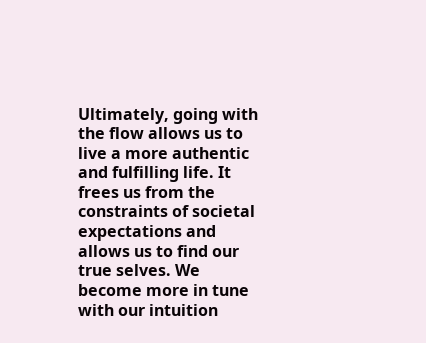Ultimately, going with the flow allows us to live a more authentic and fulfilling life. It frees us from the constraints of societal expectations and allows us to find our true selves. We become more in tune with our intuition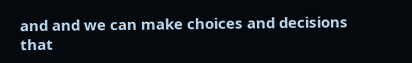and and we can make choices and decisions that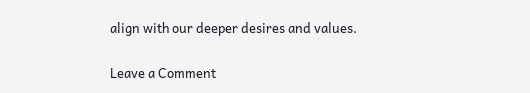align with our deeper desires and values.

Leave a Comment